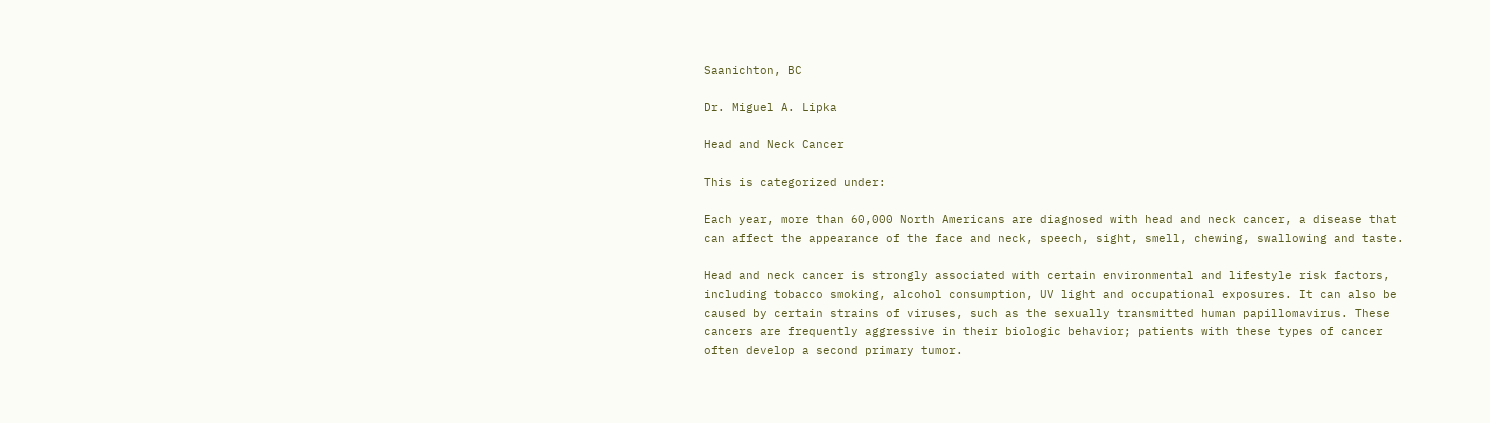Saanichton, BC

Dr. Miguel A. Lipka

Head and Neck Cancer

This is categorized under:

Each year, more than 60,000 North Americans are diagnosed with head and neck cancer, a disease that can affect the appearance of the face and neck, speech, sight, smell, chewing, swallowing and taste.

Head and neck cancer is strongly associated with certain environmental and lifestyle risk factors, including tobacco smoking, alcohol consumption, UV light and occupational exposures. It can also be caused by certain strains of viruses, such as the sexually transmitted human papillomavirus. These cancers are frequently aggressive in their biologic behavior; patients with these types of cancer often develop a second primary tumor.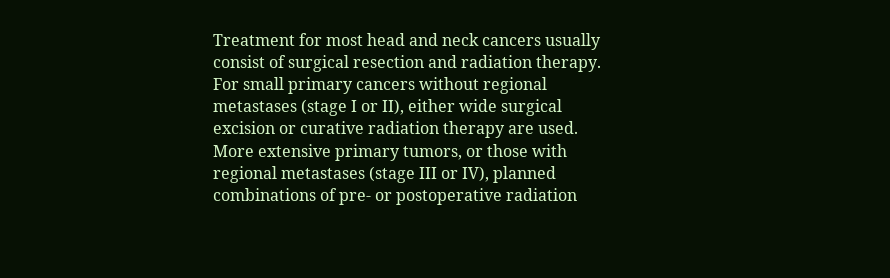Treatment for most head and neck cancers usually consist of surgical resection and radiation therapy. For small primary cancers without regional metastases (stage I or II), either wide surgical excision or curative radiation therapy are used. More extensive primary tumors, or those with regional metastases (stage III or IV), planned combinations of pre- or postoperative radiation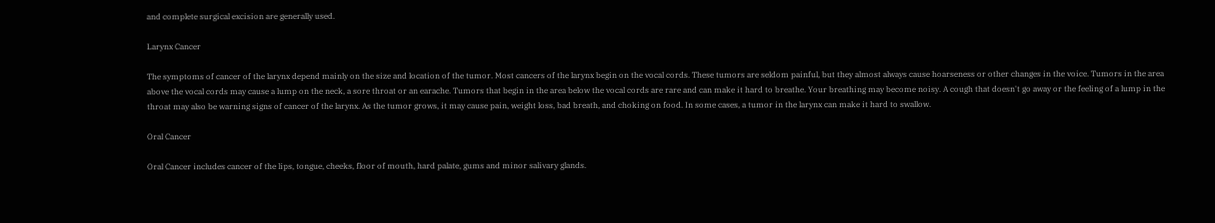and complete surgical excision are generally used.

Larynx Cancer

The symptoms of cancer of the larynx depend mainly on the size and location of the tumor. Most cancers of the larynx begin on the vocal cords. These tumors are seldom painful, but they almost always cause hoarseness or other changes in the voice. Tumors in the area above the vocal cords may cause a lump on the neck, a sore throat or an earache. Tumors that begin in the area below the vocal cords are rare and can make it hard to breathe. Your breathing may become noisy. A cough that doesn't go away or the feeling of a lump in the throat may also be warning signs of cancer of the larynx. As the tumor grows, it may cause pain, weight loss, bad breath, and choking on food. In some cases, a tumor in the larynx can make it hard to swallow.

Oral Cancer

Oral Cancer includes cancer of the lips, tongue, cheeks, floor of mouth, hard palate, gums and minor salivary glands.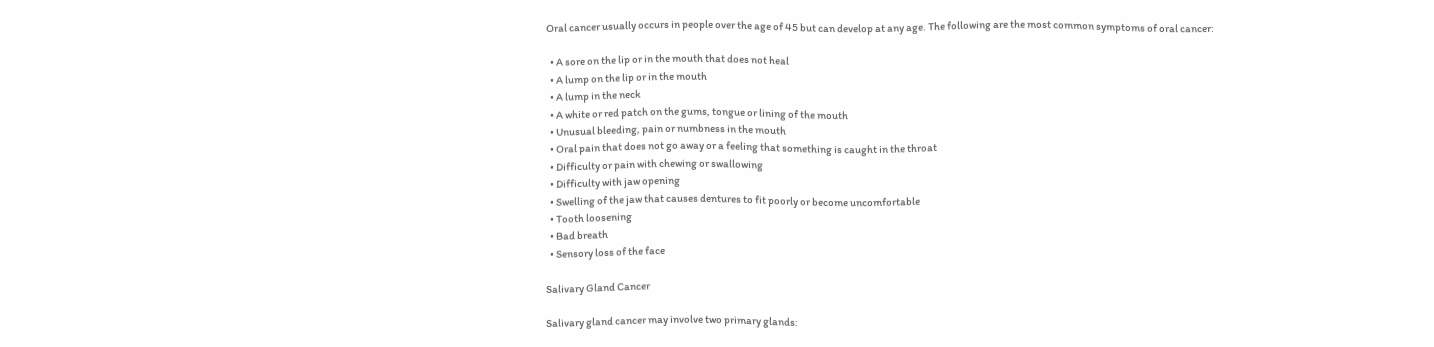Oral cancer usually occurs in people over the age of 45 but can develop at any age. The following are the most common symptoms of oral cancer:

  • A sore on the lip or in the mouth that does not heal
  • A lump on the lip or in the mouth
  • A lump in the neck
  • A white or red patch on the gums, tongue or lining of the mouth
  • Unusual bleeding, pain or numbness in the mouth
  • Oral pain that does not go away or a feeling that something is caught in the throat
  • Difficulty or pain with chewing or swallowing
  • Difficulty with jaw opening
  • Swelling of the jaw that causes dentures to fit poorly or become uncomfortable
  • Tooth loosening
  • Bad breath
  • Sensory loss of the face

Salivary Gland Cancer

Salivary gland cancer may involve two primary glands: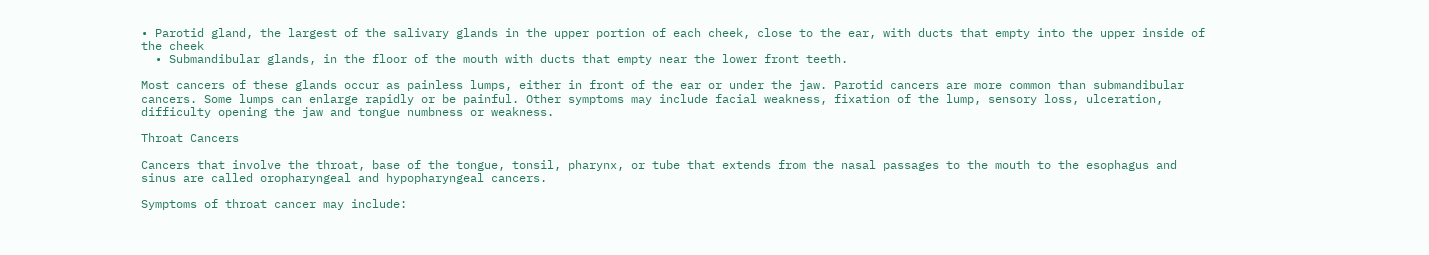• Parotid gland, the largest of the salivary glands in the upper portion of each cheek, close to the ear, with ducts that empty into the upper inside of the cheek
  • Submandibular glands, in the floor of the mouth with ducts that empty near the lower front teeth.

Most cancers of these glands occur as painless lumps, either in front of the ear or under the jaw. Parotid cancers are more common than submandibular cancers. Some lumps can enlarge rapidly or be painful. Other symptoms may include facial weakness, fixation of the lump, sensory loss, ulceration, difficulty opening the jaw and tongue numbness or weakness.

Throat Cancers

Cancers that involve the throat, base of the tongue, tonsil, pharynx, or tube that extends from the nasal passages to the mouth to the esophagus and sinus are called oropharyngeal and hypopharyngeal cancers.

Symptoms of throat cancer may include: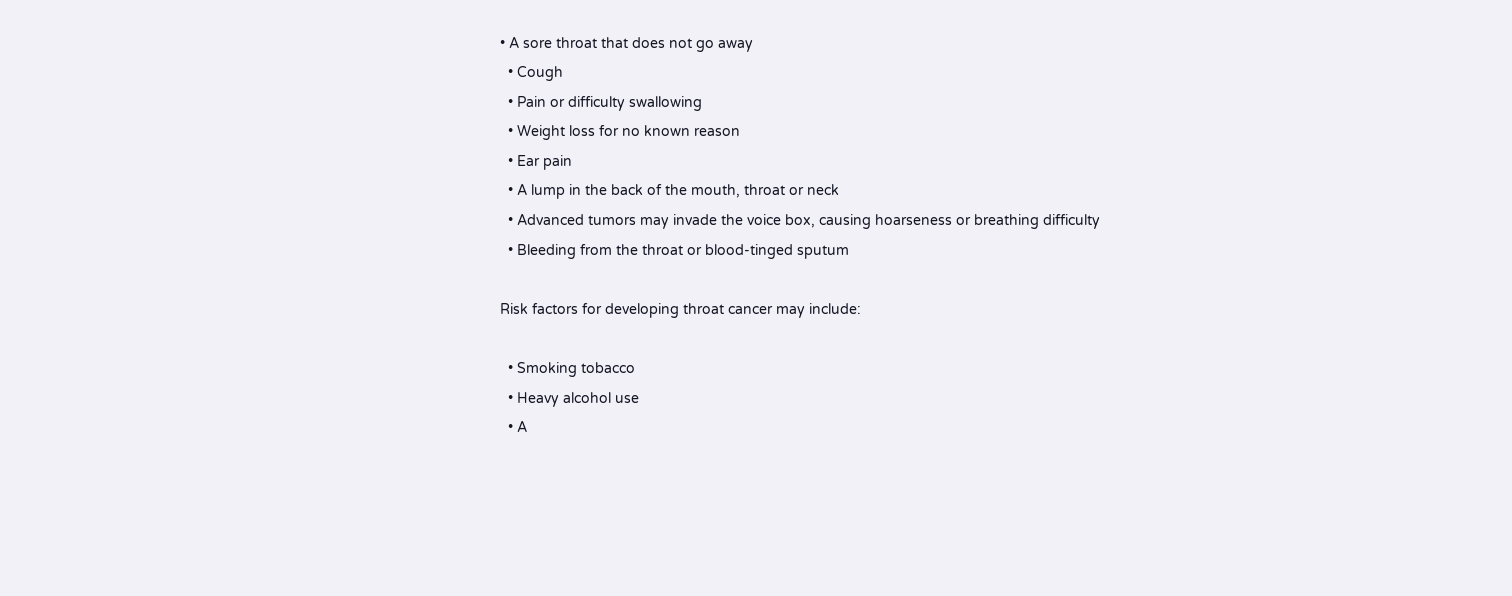• A sore throat that does not go away
  • Cough
  • Pain or difficulty swallowing
  • Weight loss for no known reason
  • Ear pain
  • A lump in the back of the mouth, throat or neck
  • Advanced tumors may invade the voice box, causing hoarseness or breathing difficulty
  • Bleeding from the throat or blood-tinged sputum

Risk factors for developing throat cancer may include:

  • Smoking tobacco
  • Heavy alcohol use
  • A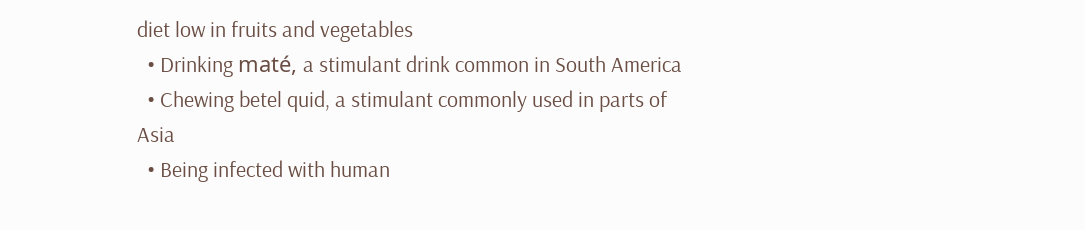diet low in fruits and vegetables
  • Drinking maté, a stimulant drink common in South America
  • Chewing betel quid, a stimulant commonly used in parts of Asia
  • Being infected with human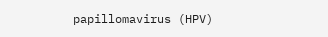papillomavirus (HPV)